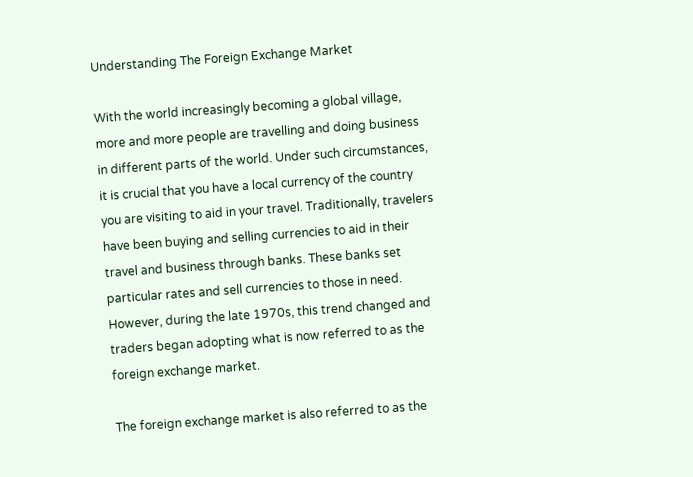Understanding The Foreign Exchange Market

With the world increasingly becoming a global village, more and more people are travelling and doing business in different parts of the world. Under such circumstances, it is crucial that you have a local currency of the country you are visiting to aid in your travel. Traditionally, travelers have been buying and selling currencies to aid in their travel and business through banks. These banks set particular rates and sell currencies to those in need. However, during the late 1970s, this trend changed and traders began adopting what is now referred to as the foreign exchange market.

The foreign exchange market is also referred to as the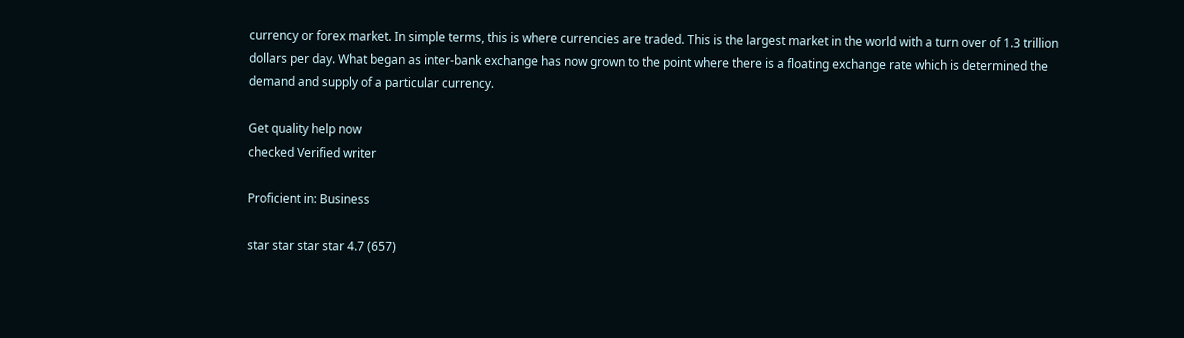currency or forex market. In simple terms, this is where currencies are traded. This is the largest market in the world with a turn over of 1.3 trillion dollars per day. What began as inter-bank exchange has now grown to the point where there is a floating exchange rate which is determined the demand and supply of a particular currency.

Get quality help now
checked Verified writer

Proficient in: Business

star star star star 4.7 (657)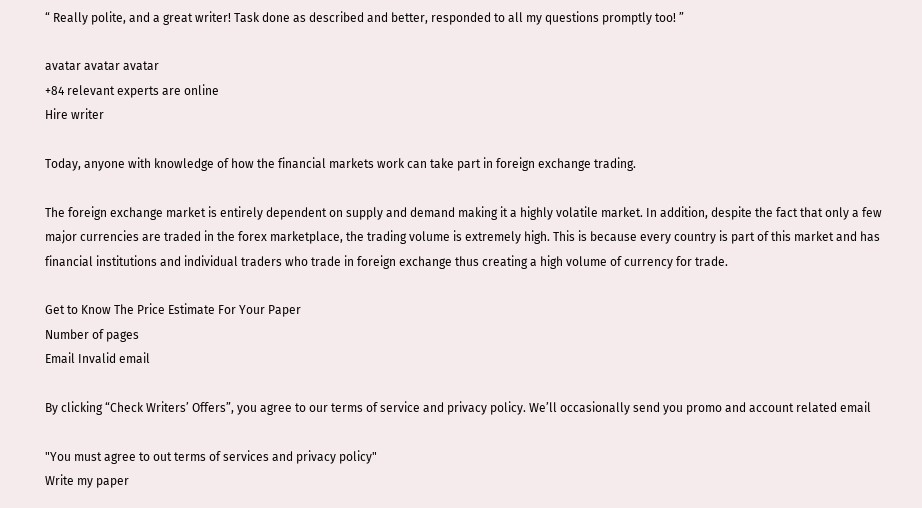“ Really polite, and a great writer! Task done as described and better, responded to all my questions promptly too! ”

avatar avatar avatar
+84 relevant experts are online
Hire writer

Today, anyone with knowledge of how the financial markets work can take part in foreign exchange trading.

The foreign exchange market is entirely dependent on supply and demand making it a highly volatile market. In addition, despite the fact that only a few major currencies are traded in the forex marketplace, the trading volume is extremely high. This is because every country is part of this market and has financial institutions and individual traders who trade in foreign exchange thus creating a high volume of currency for trade.

Get to Know The Price Estimate For Your Paper
Number of pages
Email Invalid email

By clicking “Check Writers’ Offers”, you agree to our terms of service and privacy policy. We’ll occasionally send you promo and account related email

"You must agree to out terms of services and privacy policy"
Write my paper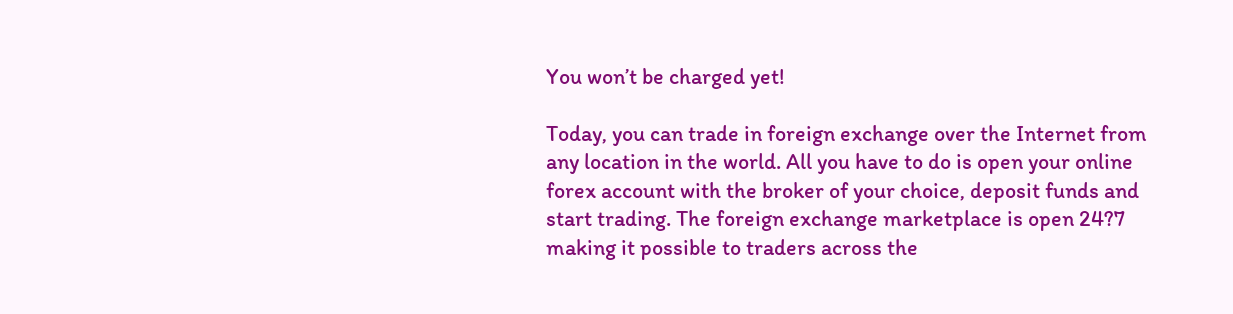You won’t be charged yet!

Today, you can trade in foreign exchange over the Internet from any location in the world. All you have to do is open your online forex account with the broker of your choice, deposit funds and start trading. The foreign exchange marketplace is open 24?7 making it possible to traders across the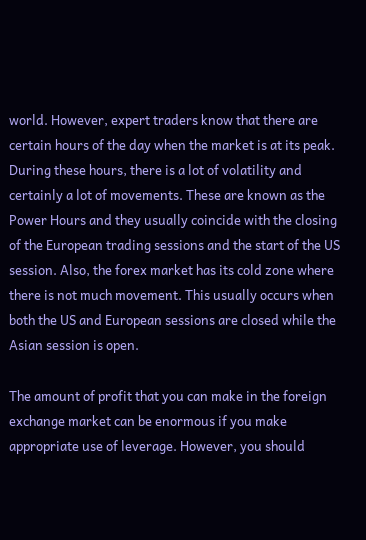world. However, expert traders know that there are certain hours of the day when the market is at its peak. During these hours, there is a lot of volatility and certainly a lot of movements. These are known as the Power Hours and they usually coincide with the closing of the European trading sessions and the start of the US session. Also, the forex market has its cold zone where there is not much movement. This usually occurs when both the US and European sessions are closed while the Asian session is open.

The amount of profit that you can make in the foreign exchange market can be enormous if you make appropriate use of leverage. However, you should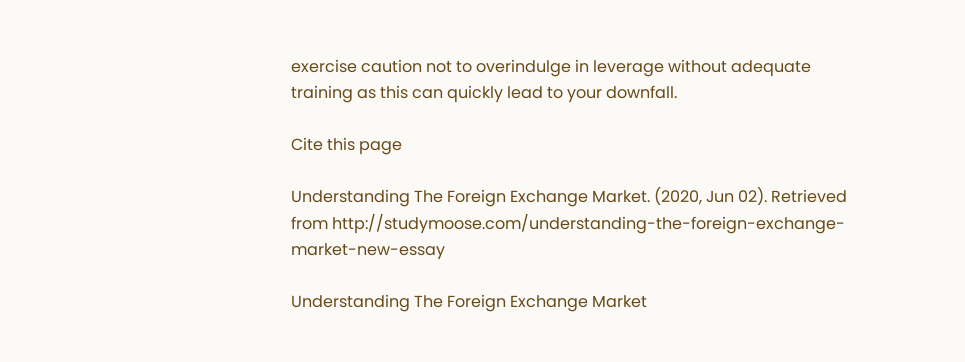exercise caution not to overindulge in leverage without adequate training as this can quickly lead to your downfall.

Cite this page

Understanding The Foreign Exchange Market. (2020, Jun 02). Retrieved from http://studymoose.com/understanding-the-foreign-exchange-market-new-essay

Understanding The Foreign Exchange Market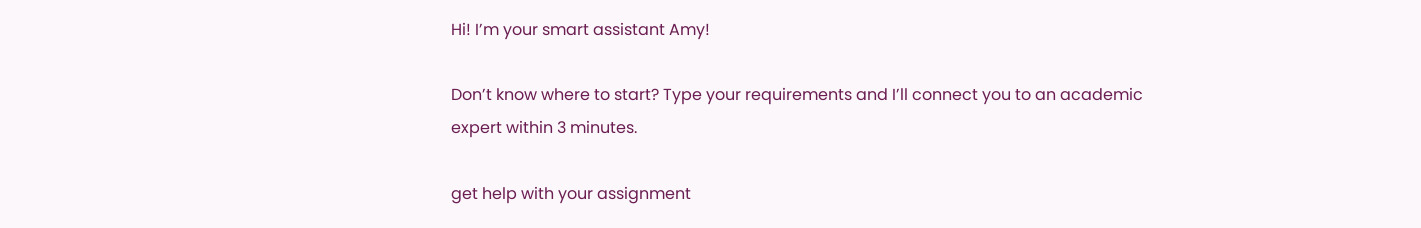Hi! I’m your smart assistant Amy!

Don’t know where to start? Type your requirements and I’ll connect you to an academic expert within 3 minutes.

get help with your assignment